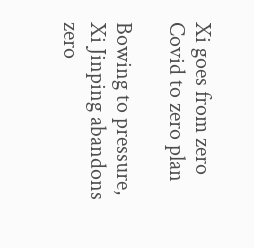Xi goes from zero Covid to zero plan

Bowing to pressure, Xi Jinping abandons zero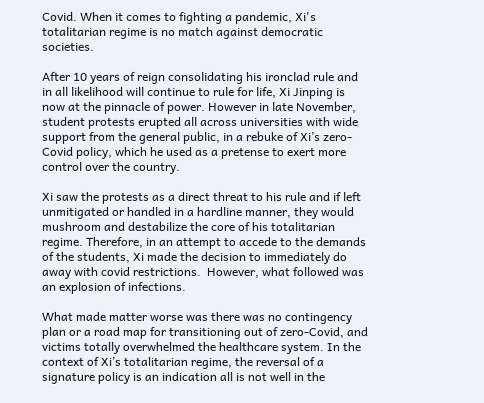Covid. When it comes to fighting a pandemic, Xi's totalitarian regime is no match against democratic societies.

After 10 years of reign consolidating his ironclad rule and in all likelihood will continue to rule for life, Xi Jinping is now at the pinnacle of power. However in late November, student protests erupted all across universities with wide support from the general public, in a rebuke of Xi’s zero-Covid policy, which he used as a pretense to exert more control over the country.

Xi saw the protests as a direct threat to his rule and if left unmitigated or handled in a hardline manner, they would mushroom and destabilize the core of his totalitarian regime. Therefore, in an attempt to accede to the demands of the students, Xi made the decision to immediately do away with covid restrictions.  However, what followed was an explosion of infections.

What made matter worse was there was no contingency plan or a road map for transitioning out of zero-Covid, and victims totally overwhelmed the healthcare system. In the context of Xi’s totalitarian regime, the reversal of a signature policy is an indication all is not well in the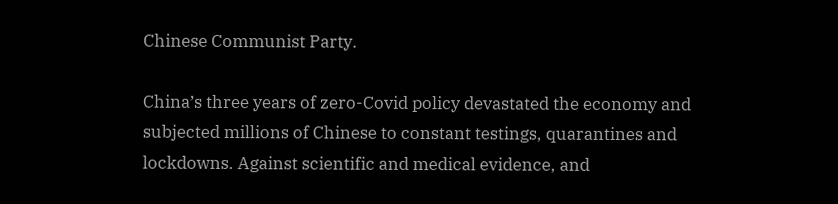Chinese Communist Party.

China’s three years of zero-Covid policy devastated the economy and subjected millions of Chinese to constant testings, quarantines and lockdowns. Against scientific and medical evidence, and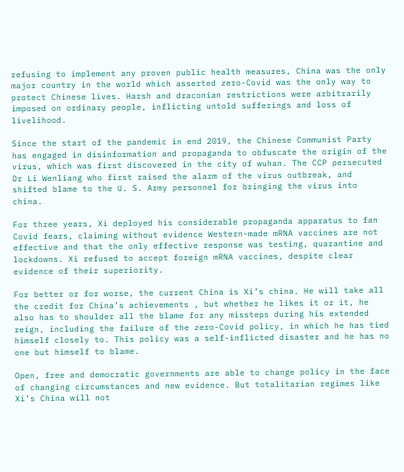refusing to implement any proven public health measures, China was the only major country in the world which asserted zero-Covid was the only way to protect Chinese lives. Harsh and draconian restrictions were arbitrarily imposed on ordinary people, inflicting untold sufferings and loss of livelihood.

Since the start of the pandemic in end 2019, the Chinese Communist Party has engaged in disinformation and propaganda to obfuscate the origin of the virus, which was first discovered in the city of wuhan. The CCP persecuted Dr Li Wenliang who first raised the alarm of the virus outbreak, and shifted blame to the U. S. Army personnel for bringing the virus into china.

For three years, Xi deployed his considerable propaganda apparatus to fan Covid fears, claiming without evidence Western-made mRNA vaccines are not effective and that the only effective response was testing, quarantine and lockdowns. Xi refused to accept foreign mRNA vaccines, despite clear evidence of their superiority.

For better or for worse, the current China is Xi’s china. He will take all the credit for China’s achievements , but whether he likes it or it, he also has to shoulder all the blame for any missteps during his extended reign, including the failure of the zero-Covid policy, in which he has tied himself closely to. This policy was a self-inflicted disaster and he has no one but himself to blame.

Open, free and democratic governments are able to change policy in the face of changing circumstances and new evidence. But totalitarian regimes like Xi’s China will not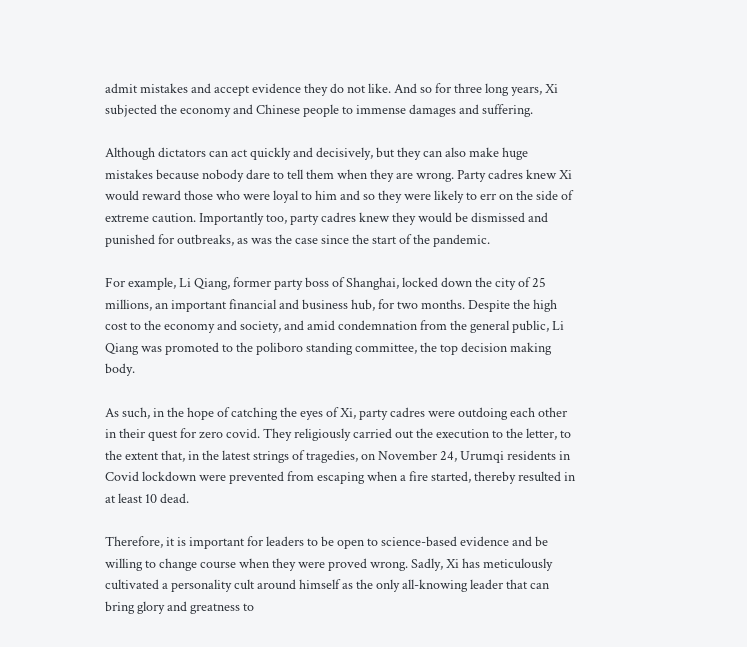admit mistakes and accept evidence they do not like. And so for three long years, Xi subjected the economy and Chinese people to immense damages and suffering.

Although dictators can act quickly and decisively, but they can also make huge mistakes because nobody dare to tell them when they are wrong. Party cadres knew Xi would reward those who were loyal to him and so they were likely to err on the side of extreme caution. Importantly too, party cadres knew they would be dismissed and punished for outbreaks, as was the case since the start of the pandemic.

For example, Li Qiang, former party boss of Shanghai, locked down the city of 25 millions, an important financial and business hub, for two months. Despite the high cost to the economy and society, and amid condemnation from the general public, Li Qiang was promoted to the poliboro standing committee, the top decision making body.

As such, in the hope of catching the eyes of Xi, party cadres were outdoing each other in their quest for zero covid. They religiously carried out the execution to the letter, to the extent that, in the latest strings of tragedies, on November 24, Urumqi residents in Covid lockdown were prevented from escaping when a fire started, thereby resulted in at least 10 dead.

Therefore, it is important for leaders to be open to science-based evidence and be willing to change course when they were proved wrong. Sadly, Xi has meticulously cultivated a personality cult around himself as the only all-knowing leader that can bring glory and greatness to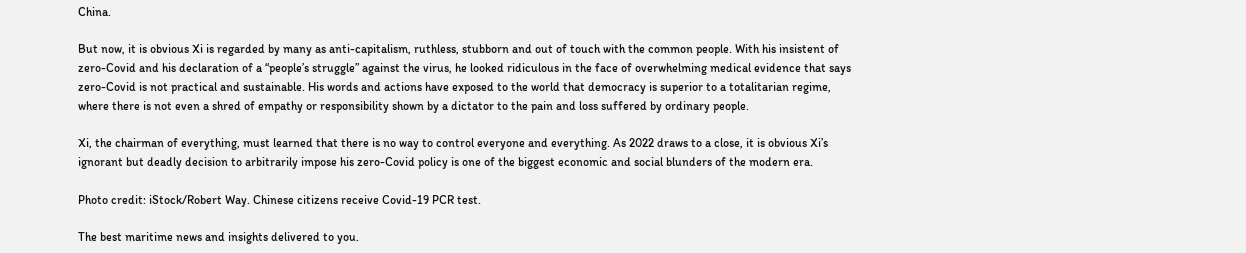China.

But now, it is obvious Xi is regarded by many as anti-capitalism, ruthless, stubborn and out of touch with the common people. With his insistent of zero-Covid and his declaration of a “people’s struggle” against the virus, he looked ridiculous in the face of overwhelming medical evidence that says zero-Covid is not practical and sustainable. His words and actions have exposed to the world that democracy is superior to a totalitarian regime, where there is not even a shred of empathy or responsibility shown by a dictator to the pain and loss suffered by ordinary people.

Xi, the chairman of everything, must learned that there is no way to control everyone and everything. As 2022 draws to a close, it is obvious Xi’s ignorant but deadly decision to arbitrarily impose his zero-Covid policy is one of the biggest economic and social blunders of the modern era.

Photo credit: iStock/Robert Way. Chinese citizens receive Covid-19 PCR test.

The best maritime news and insights delivered to you.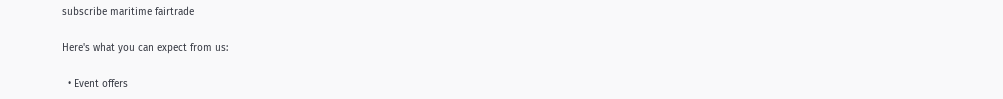subscribe maritime fairtrade

Here's what you can expect from us:

  • Event offers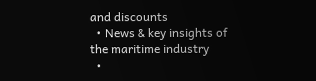and discounts
  • News & key insights of the maritime industry
  •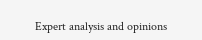Expert analysis and opinions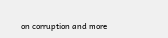on corruption and more